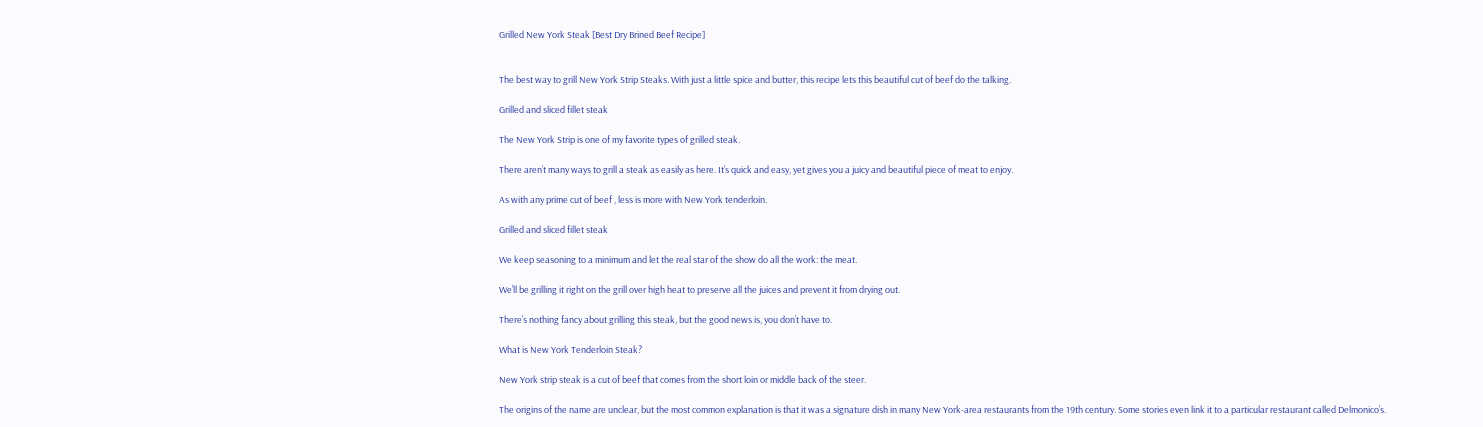Grilled New York Steak [Best Dry Brined Beef Recipe]


The best way to grill New York Strip Steaks. With just a little spice and butter, this recipe lets this beautiful cut of beef do the talking.

Grilled and sliced fillet steak

The New York Strip is one of my favorite types of grilled steak.

There aren’t many ways to grill a steak as easily as here. It’s quick and easy, yet gives you a juicy and beautiful piece of meat to enjoy.

As with any prime cut of beef , less is more with New York tenderloin.

Grilled and sliced fillet steak

We keep seasoning to a minimum and let the real star of the show do all the work: the meat.

We’ll be grilling it right on the grill over high heat to preserve all the juices and prevent it from drying out.

There’s nothing fancy about grilling this steak, but the good news is, you don’t have to.

What is New York Tenderloin Steak?

New York strip steak is a cut of beef that comes from the short loin or middle back of the steer.

The origins of the name are unclear, but the most common explanation is that it was a signature dish in many New York-area restaurants from the 19th century. Some stories even link it to a particular restaurant called Delmonico’s.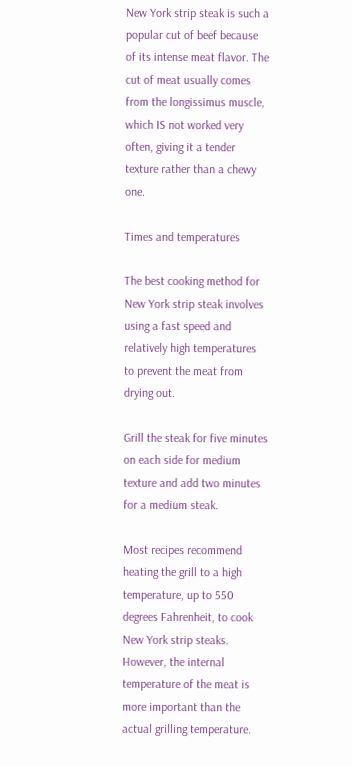New York strip steak is such a popular cut of beef because of its intense meat flavor. The cut of meat usually comes from the longissimus muscle, which IS not worked very often, giving it a tender texture rather than a chewy one.

Times and temperatures

The best cooking method for New York strip steak involves using a fast speed and relatively high temperatures to prevent the meat from drying out.

Grill the steak for five minutes on each side for medium texture and add two minutes for a medium steak.

Most recipes recommend heating the grill to a high temperature, up to 550 degrees Fahrenheit, to cook New York strip steaks. However, the internal temperature of the meat is more important than the actual grilling temperature.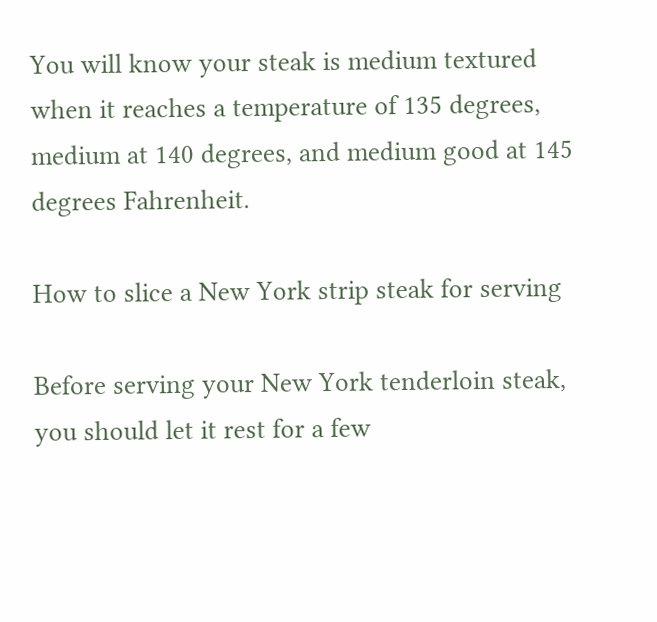You will know your steak is medium textured when it reaches a temperature of 135 degrees, medium at 140 degrees, and medium good at 145 degrees Fahrenheit.

How to slice a New York strip steak for serving

Before serving your New York tenderloin steak, you should let it rest for a few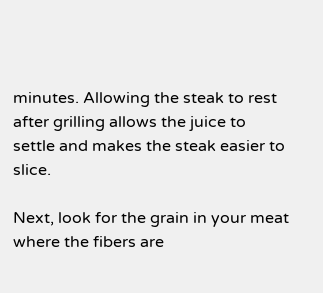minutes. Allowing the steak to rest after grilling allows the juice to settle and makes the steak easier to slice.

Next, look for the grain in your meat where the fibers are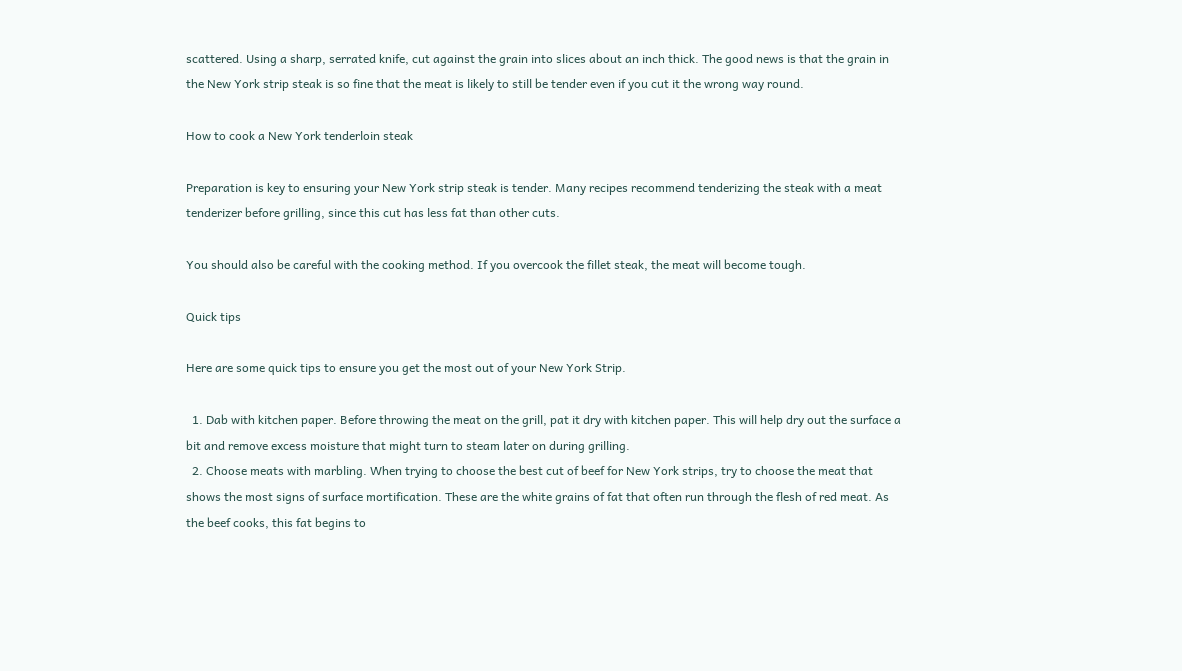scattered. Using a sharp, serrated knife, cut against the grain into slices about an inch thick. The good news is that the grain in the New York strip steak is so fine that the meat is likely to still be tender even if you cut it the wrong way round.

How to cook a New York tenderloin steak

Preparation is key to ensuring your New York strip steak is tender. Many recipes recommend tenderizing the steak with a meat tenderizer before grilling, since this cut has less fat than other cuts.

You should also be careful with the cooking method. If you overcook the fillet steak, the meat will become tough.

Quick tips

Here are some quick tips to ensure you get the most out of your New York Strip.

  1. Dab with kitchen paper. Before throwing the meat on the grill, pat it dry with kitchen paper. This will help dry out the surface a bit and remove excess moisture that might turn to steam later on during grilling.
  2. Choose meats with marbling. When trying to choose the best cut of beef for New York strips, try to choose the meat that shows the most signs of surface mortification. These are the white grains of fat that often run through the flesh of red meat. As the beef cooks, this fat begins to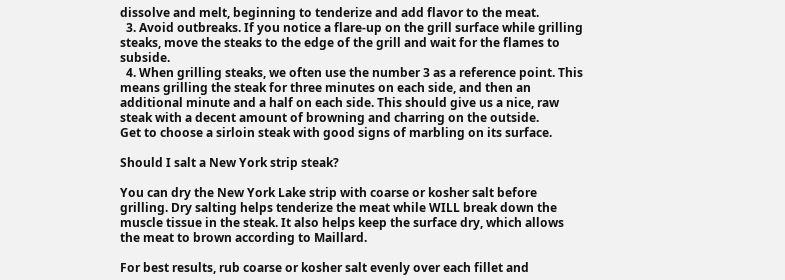dissolve and melt, beginning to tenderize and add flavor to the meat.
  3. Avoid outbreaks. If you notice a flare-up on the grill surface while grilling steaks, move the steaks to the edge of the grill and wait for the flames to subside.
  4. When grilling steaks, we often use the number 3 as a reference point. This means grilling the steak for three minutes on each side, and then an additional minute and a half on each side. This should give us a nice, raw steak with a decent amount of browning and charring on the outside.
Get to choose a sirloin steak with good signs of marbling on its surface.

Should I salt a New York strip steak?

You can dry the New York Lake strip with coarse or kosher salt before grilling. Dry salting helps tenderize the meat while WILL break down the muscle tissue in the steak. It also helps keep the surface dry, which allows the meat to brown according to Maillard.

For best results, rub coarse or kosher salt evenly over each fillet and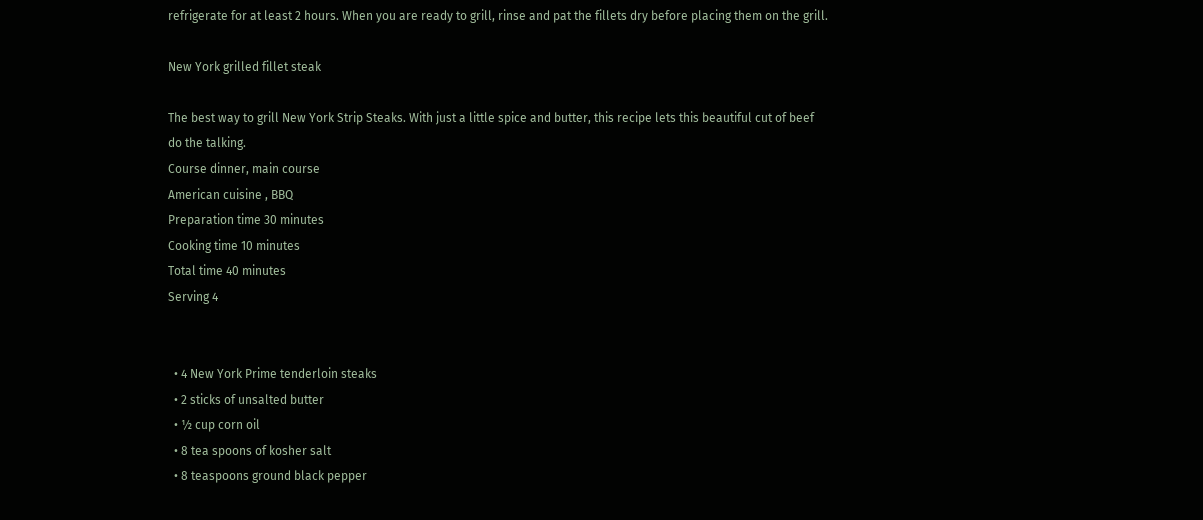refrigerate for at least 2 hours. When you are ready to grill, rinse and pat the fillets dry before placing them on the grill.

New York grilled fillet steak

The best way to grill New York Strip Steaks. With just a little spice and butter, this recipe lets this beautiful cut of beef do the talking.
Course dinner, main course
American cuisine , BBQ
Preparation time 30 minutes
Cooking time 10 minutes
Total time 40 minutes
Serving 4


  • 4 New York Prime tenderloin steaks
  • 2 sticks of unsalted butter
  • ½ cup corn oil
  • 8 tea spoons of kosher salt
  • 8 teaspoons ground black pepper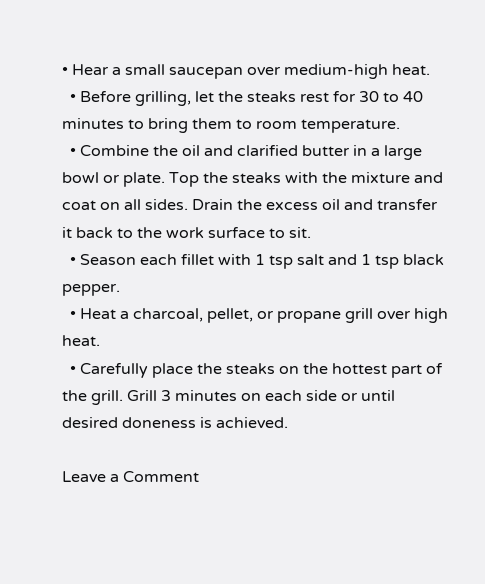• Hear a small saucepan over medium-high heat.
  • Before grilling, let the steaks rest for 30 to 40 minutes to bring them to room temperature.
  • Combine the oil and clarified butter in a large bowl or plate. Top the steaks with the mixture and coat on all sides. Drain the excess oil and transfer it back to the work surface to sit.
  • Season each fillet with 1 tsp salt and 1 tsp black pepper.
  • Heat a charcoal, pellet, or propane grill over high heat.
  • Carefully place the steaks on the hottest part of the grill. Grill 3 minutes on each side or until desired doneness is achieved.

Leave a Comment